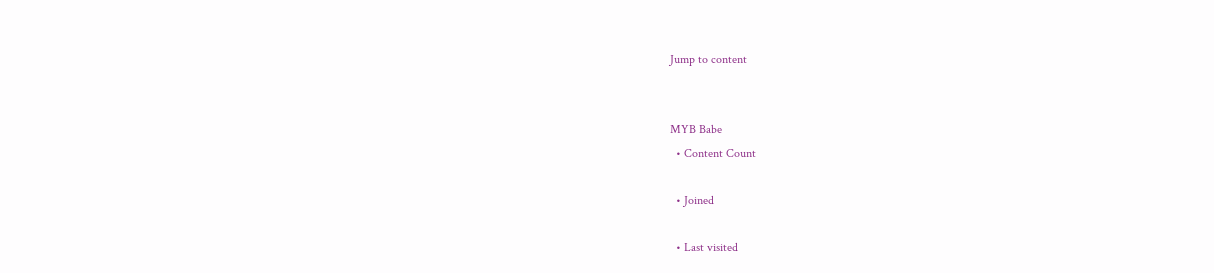Jump to content


MYB Babe
  • Content Count

  • Joined

  • Last visited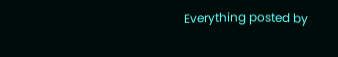Everything posted by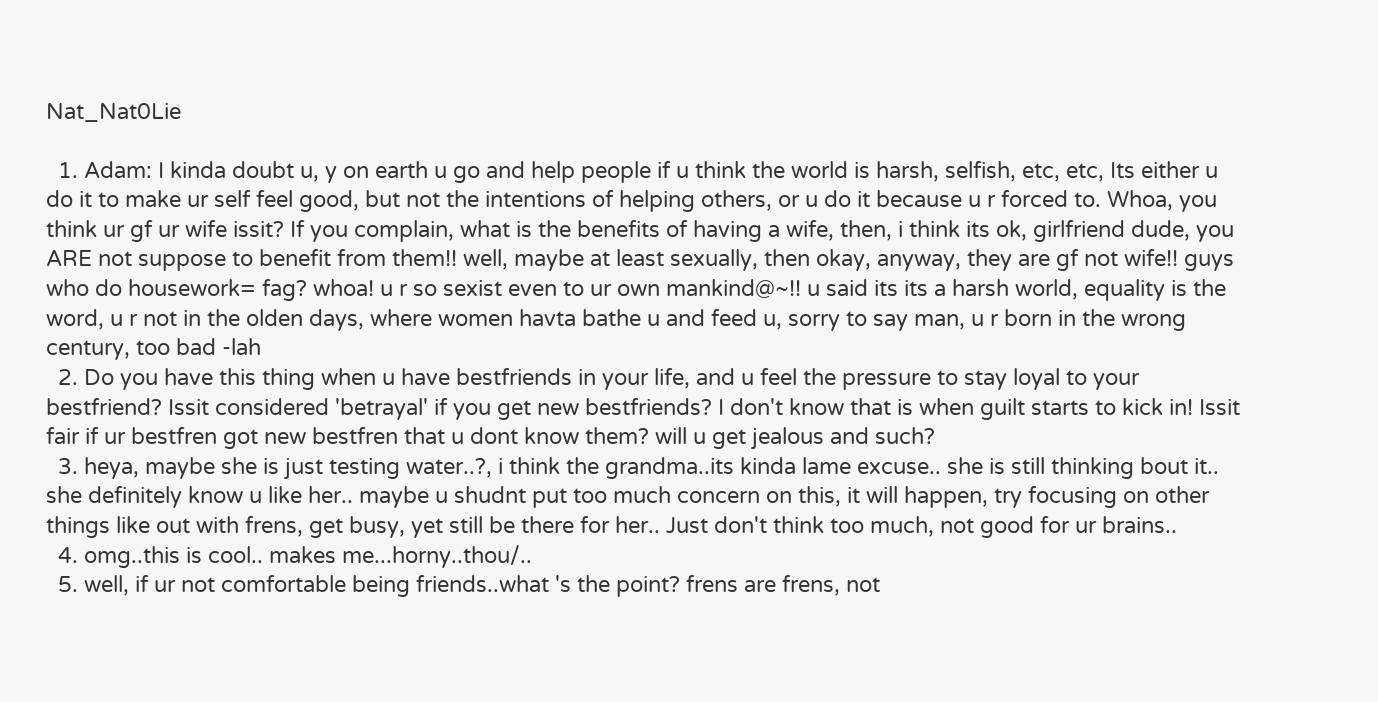Nat_Nat0Lie

  1. Adam: I kinda doubt u, y on earth u go and help people if u think the world is harsh, selfish, etc, etc, Its either u do it to make ur self feel good, but not the intentions of helping others, or u do it because u r forced to. Whoa, you think ur gf ur wife issit? If you complain, what is the benefits of having a wife, then, i think its ok, girlfriend dude, you ARE not suppose to benefit from them!! well, maybe at least sexually, then okay, anyway, they are gf not wife!! guys who do housework= fag? whoa! u r so sexist even to ur own mankind@~!! u said its its a harsh world, equality is the word, u r not in the olden days, where women havta bathe u and feed u, sorry to say man, u r born in the wrong century, too bad -lah
  2. Do you have this thing when u have bestfriends in your life, and u feel the pressure to stay loyal to your bestfriend? Issit considered 'betrayal' if you get new bestfriends? I don't know that is when guilt starts to kick in! Issit fair if ur bestfren got new bestfren that u dont know them? will u get jealous and such?
  3. heya, maybe she is just testing water..?, i think the grandma..its kinda lame excuse.. she is still thinking bout it.. she definitely know u like her.. maybe u shudnt put too much concern on this, it will happen, try focusing on other things like out with frens, get busy, yet still be there for her.. Just don't think too much, not good for ur brains..
  4. omg..this is cool.. makes me...horny..thou/..
  5. well, if ur not comfortable being friends..what 's the point? frens are frens, not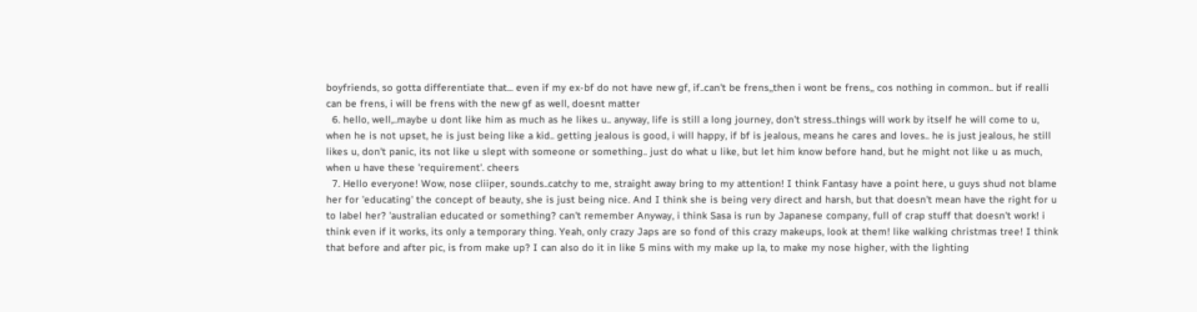boyfriends, so gotta differentiate that... even if my ex-bf do not have new gf, if..can't be frens,,then i wont be frens,, cos nothing in common.. but if realli can be frens, i will be frens with the new gf as well, doesnt matter
  6. hello, well,..maybe u dont like him as much as he likes u.. anyway, life is still a long journey, don't stress..things will work by itself he will come to u, when he is not upset, he is just being like a kid.. getting jealous is good, i will happy, if bf is jealous, means he cares and loves.. he is just jealous, he still likes u, don't panic, its not like u slept with someone or something.. just do what u like, but let him know before hand, but he might not like u as much, when u have these 'requirement'. cheers
  7. Hello everyone! Wow, nose cliiper, sounds..catchy to me, straight away bring to my attention! I think Fantasy have a point here, u guys shud not blame her for 'educating' the concept of beauty, she is just being nice. And I think she is being very direct and harsh, but that doesn't mean have the right for u to label her? 'australian educated or something? can't remember Anyway, i think Sasa is run by Japanese company, full of crap stuff that doesn't work! i think even if it works, its only a temporary thing. Yeah, only crazy Japs are so fond of this crazy makeups, look at them! like walking christmas tree! I think that before and after pic, is from make up? I can also do it in like 5 mins with my make up la, to make my nose higher, with the lighting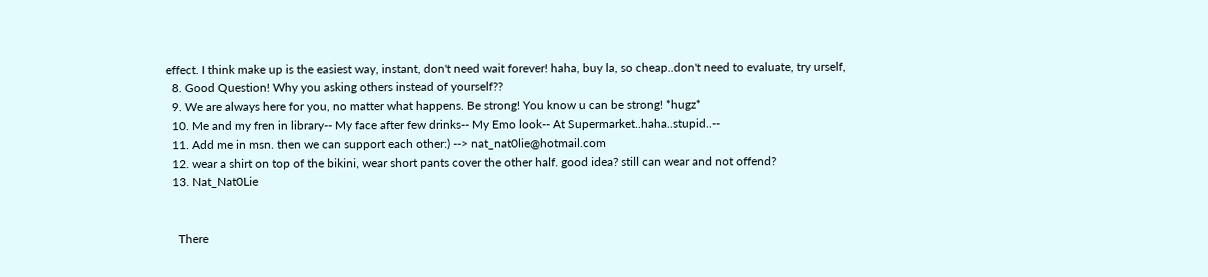effect. I think make up is the easiest way, instant, don't need wait forever! haha, buy la, so cheap..don't need to evaluate, try urself,
  8. Good Question! Why you asking others instead of yourself??
  9. We are always here for you, no matter what happens. Be strong! You know u can be strong! *hugz*
  10. Me and my fren in library-- My face after few drinks-- My Emo look-- At Supermarket..haha..stupid..--
  11. Add me in msn. then we can support each other:) --> nat_nat0lie@hotmail.com
  12. wear a shirt on top of the bikini, wear short pants cover the other half. good idea? still can wear and not offend?
  13. Nat_Nat0Lie


    There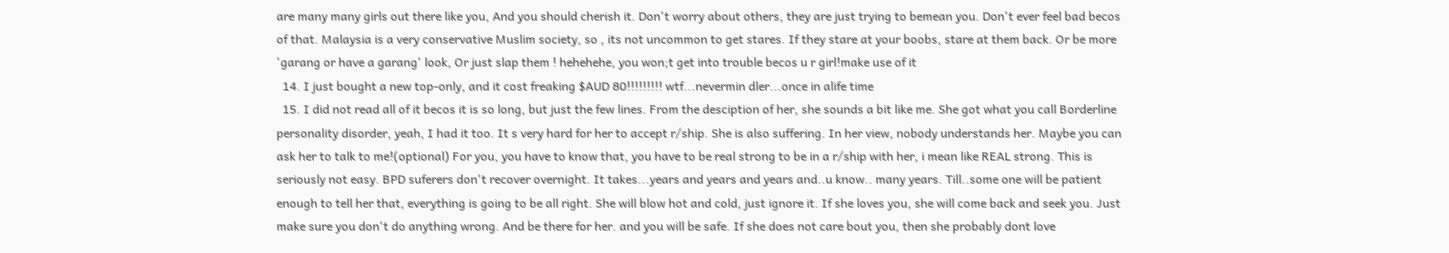are many many girls out there like you, And you should cherish it. Don't worry about others, they are just trying to bemean you. Don't ever feel bad becos of that. Malaysia is a very conservative Muslim society, so , its not uncommon to get stares. If they stare at your boobs, stare at them back. Or be more 'garang or have a garang' look, Or just slap them ! hehehehe, you won;t get into trouble becos u r girl!make use of it
  14. I just bought a new top-only, and it cost freaking $AUD 80!!!!!!!!! wtf...nevermin dler...once in alife time
  15. I did not read all of it becos it is so long, but just the few lines. From the desciption of her, she sounds a bit like me. She got what you call Borderline personality disorder, yeah, I had it too. It s very hard for her to accept r/ship. She is also suffering. In her view, nobody understands her. Maybe you can ask her to talk to me!(optional) For you, you have to know that, you have to be real strong to be in a r/ship with her, i mean like REAL strong. This is seriously not easy. BPD suferers don't recover overnight. It takes...years and years and years and..u know.. many years. Till..some one will be patient enough to tell her that, everything is going to be all right. She will blow hot and cold, just ignore it. If she loves you, she will come back and seek you. Just make sure you don't do anything wrong. And be there for her. and you will be safe. If she does not care bout you, then she probably dont love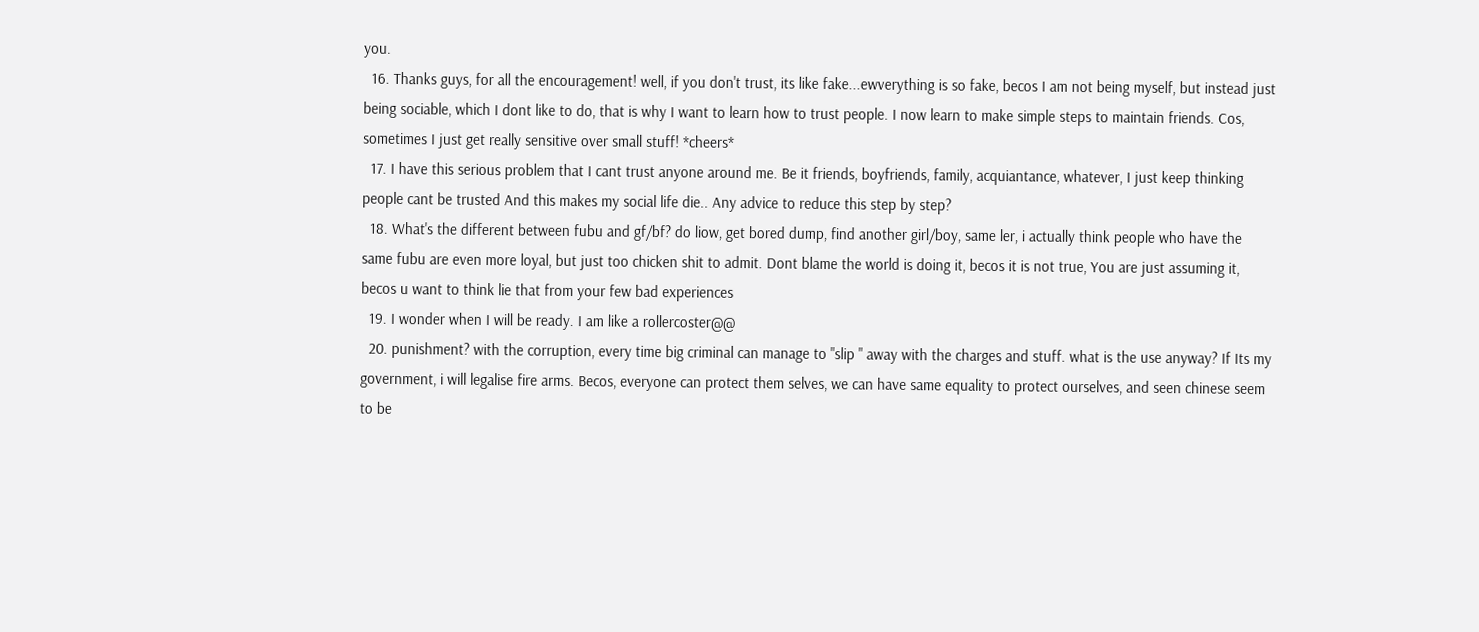you.
  16. Thanks guys, for all the encouragement! well, if you don't trust, its like fake...ewverything is so fake, becos I am not being myself, but instead just being sociable, which I dont like to do, that is why I want to learn how to trust people. I now learn to make simple steps to maintain friends. Cos, sometimes I just get really sensitive over small stuff! *cheers*
  17. I have this serious problem that I cant trust anyone around me. Be it friends, boyfriends, family, acquiantance, whatever, I just keep thinking people cant be trusted And this makes my social life die.. Any advice to reduce this step by step?
  18. What's the different between fubu and gf/bf? do liow, get bored dump, find another girl/boy, same ler, i actually think people who have the same fubu are even more loyal, but just too chicken shit to admit. Dont blame the world is doing it, becos it is not true, You are just assuming it, becos u want to think lie that from your few bad experiences
  19. I wonder when I will be ready. I am like a rollercoster@@
  20. punishment? with the corruption, every time big criminal can manage to "slip " away with the charges and stuff. what is the use anyway? If Its my government, i will legalise fire arms. Becos, everyone can protect them selves, we can have same equality to protect ourselves, and seen chinese seem to be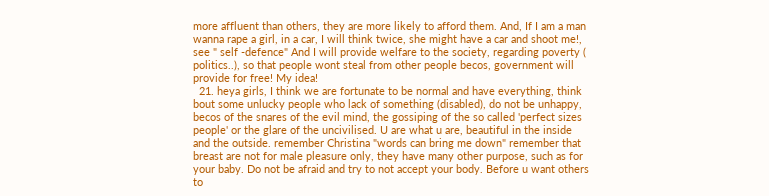more affluent than others, they are more likely to afford them. And, If I am a man wanna rape a girl, in a car, I will think twice, she might have a car and shoot me!, see " self -defence" And I will provide welfare to the society, regarding poverty ( politics..), so that people wont steal from other people becos, government will provide for free! My idea!
  21. heya girls, I think we are fortunate to be normal and have everything, think bout some unlucky people who lack of something (disabled), do not be unhappy, becos of the snares of the evil mind, the gossiping of the so called 'perfect sizes people' or the glare of the uncivilised. U are what u are, beautiful in the inside and the outside. remember Christina "words can bring me down" remember that breast are not for male pleasure only, they have many other purpose, such as for your baby. Do not be afraid and try to not accept your body. Before u want others to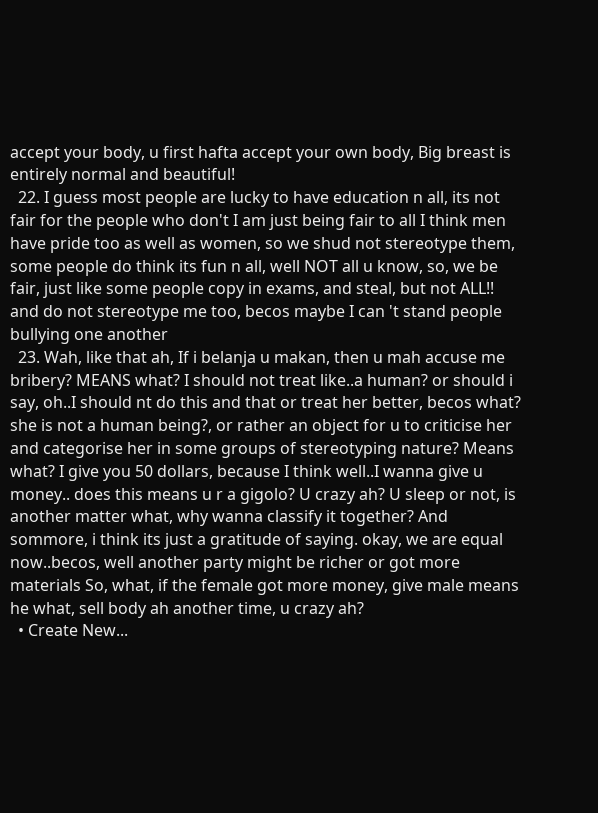accept your body, u first hafta accept your own body, Big breast is entirely normal and beautiful!
  22. I guess most people are lucky to have education n all, its not fair for the people who don't I am just being fair to all I think men have pride too as well as women, so we shud not stereotype them, some people do think its fun n all, well NOT all u know, so, we be fair, just like some people copy in exams, and steal, but not ALL!! and do not stereotype me too, becos maybe I can 't stand people bullying one another
  23. Wah, like that ah, If i belanja u makan, then u mah accuse me bribery? MEANS what? I should not treat like..a human? or should i say, oh..I should nt do this and that or treat her better, becos what? she is not a human being?, or rather an object for u to criticise her and categorise her in some groups of stereotyping nature? Means what? I give you 50 dollars, because I think well..I wanna give u money.. does this means u r a gigolo? U crazy ah? U sleep or not, is another matter what, why wanna classify it together? And sommore, i think its just a gratitude of saying. okay, we are equal now..becos, well another party might be richer or got more materials So, what, if the female got more money, give male means he what, sell body ah another time, u crazy ah?
  • Create New...